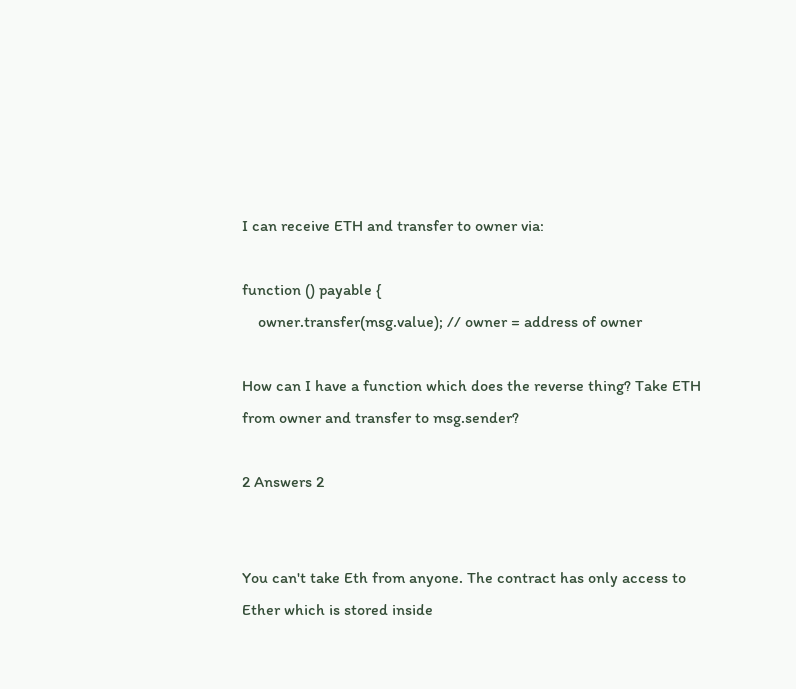I can receive ETH and transfer to owner via:

function () payable {
    owner.transfer(msg.value); // owner = address of owner

How can I have a function which does the reverse thing? Take ETH from owner and transfer to msg.sender?

2 Answers 2


You can't take Eth from anyone. The contract has only access to Ether which is stored inside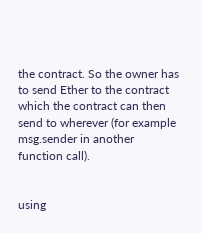the contract. So the owner has to send Ether to the contract which the contract can then send to wherever (for example msg.sender in another function call).


using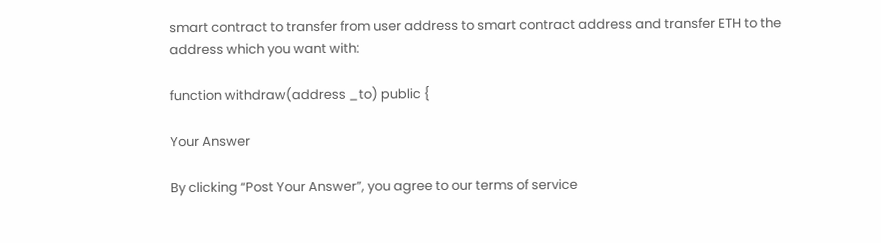smart contract to transfer from user address to smart contract address and transfer ETH to the address which you want with:

function withdraw(address _to) public {

Your Answer

By clicking “Post Your Answer”, you agree to our terms of service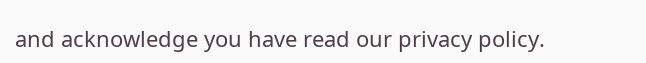and acknowledge you have read our privacy policy.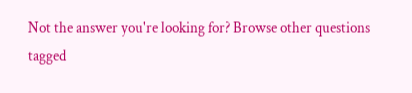Not the answer you're looking for? Browse other questions tagged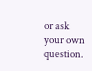or ask your own question.